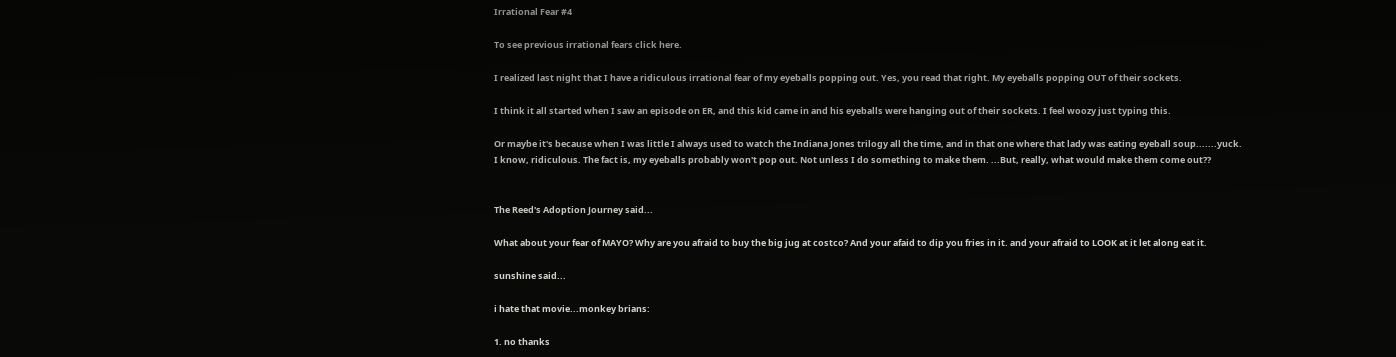Irrational Fear #4

To see previous irrational fears click here.

I realized last night that I have a ridiculous irrational fear of my eyeballs popping out. Yes, you read that right. My eyeballs popping OUT of their sockets.

I think it all started when I saw an episode on ER, and this kid came in and his eyeballs were hanging out of their sockets. I feel woozy just typing this.

Or maybe it's because when I was little I always used to watch the Indiana Jones trilogy all the time, and in that one where that lady was eating eyeball soup.......yuck.
I know, ridiculous. The fact is, my eyeballs probably won't pop out. Not unless I do something to make them. ...But, really, what would make them come out??


The Reed's Adoption Journey said...

What about your fear of MAYO? Why are you afraid to buy the big jug at costco? And your afaid to dip you fries in it. and your afraid to LOOK at it let along eat it.

sunshine said...

i hate that movie...monkey brians:

1. no thanks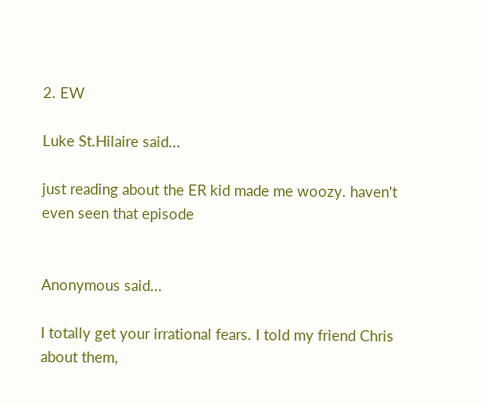2. EW

Luke St.Hilaire said...

just reading about the ER kid made me woozy. haven't even seen that episode


Anonymous said...

I totally get your irrational fears. I told my friend Chris about them,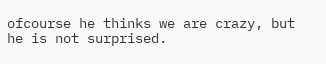ofcourse he thinks we are crazy, but he is not surprised.